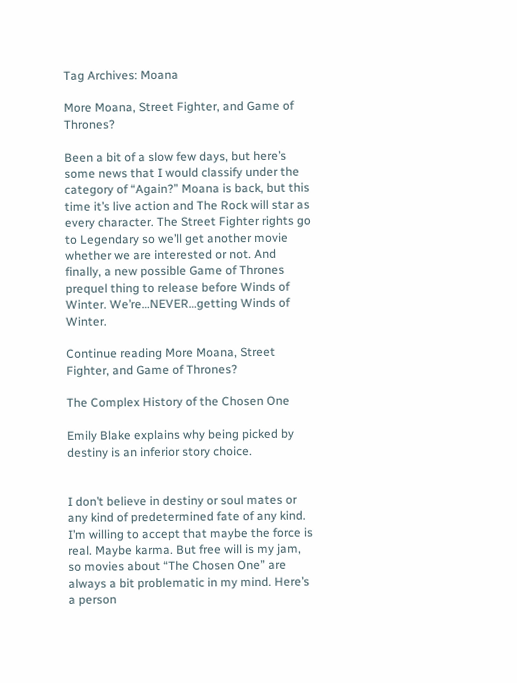Tag Archives: Moana

More Moana, Street Fighter, and Game of Thrones?

Been a bit of a slow few days, but here’s some news that I would classify under the category of “Again?” Moana is back, but this time it’s live action and The Rock will star as every character. The Street Fighter rights go to Legendary so we’ll get another movie whether we are interested or not. And finally, a new possible Game of Thrones prequel thing to release before Winds of Winter. We’re…NEVER…getting Winds of Winter.

Continue reading More Moana, Street Fighter, and Game of Thrones?

The Complex History of the Chosen One

Emily Blake explains why being picked by destiny is an inferior story choice.


I don’t believe in destiny or soul mates or any kind of predetermined fate of any kind. I’m willing to accept that maybe the force is real. Maybe karma. But free will is my jam, so movies about “The Chosen One” are always a bit problematic in my mind. Here’s a person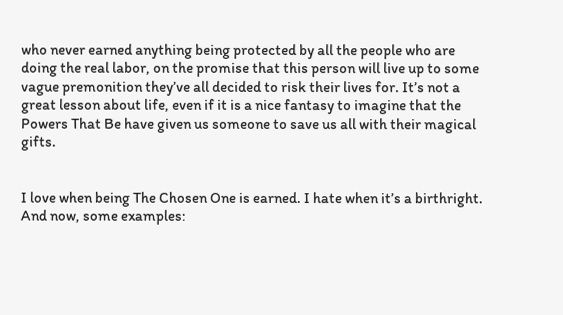who never earned anything being protected by all the people who are doing the real labor, on the promise that this person will live up to some vague premonition they’ve all decided to risk their lives for. It’s not a great lesson about life, even if it is a nice fantasy to imagine that the Powers That Be have given us someone to save us all with their magical gifts.


I love when being The Chosen One is earned. I hate when it’s a birthright. And now, some examples: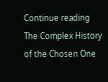Continue reading The Complex History of the Chosen One